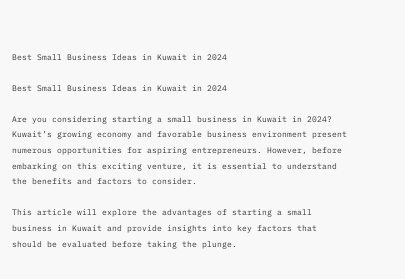Best Small Business Ideas in Kuwait in 2024

Best Small Business Ideas in Kuwait in 2024

Are you considering starting a small business in Kuwait in 2024? Kuwait’s growing economy and favorable business environment present numerous opportunities for aspiring entrepreneurs. However, before embarking on this exciting venture, it is essential to understand the benefits and factors to consider.

This article will explore the advantages of starting a small business in Kuwait and provide insights into key factors that should be evaluated before taking the plunge.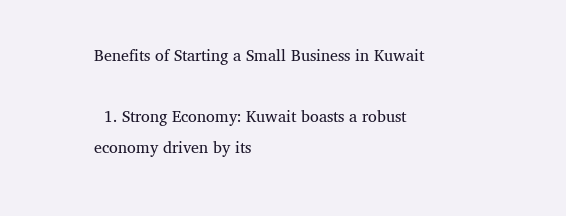Benefits of Starting a Small Business in Kuwait

  1. Strong Economy: Kuwait boasts a robust economy driven by its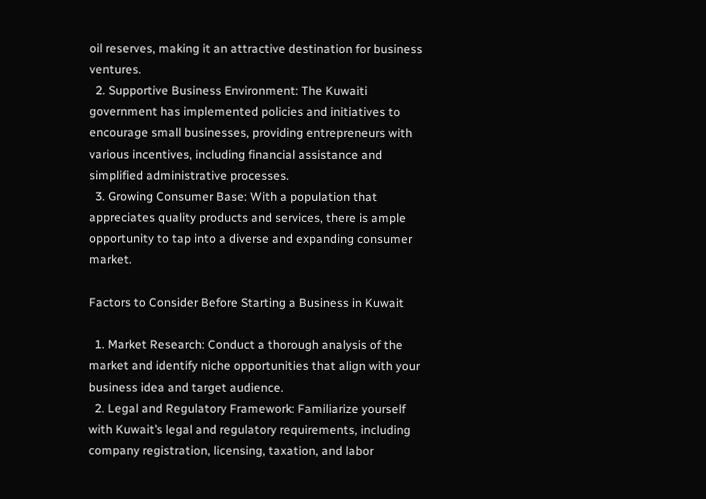oil reserves, making it an attractive destination for business ventures.
  2. Supportive Business Environment: The Kuwaiti government has implemented policies and initiatives to encourage small businesses, providing entrepreneurs with various incentives, including financial assistance and simplified administrative processes.
  3. Growing Consumer Base: With a population that appreciates quality products and services, there is ample opportunity to tap into a diverse and expanding consumer market.

Factors to Consider Before Starting a Business in Kuwait

  1. Market Research: Conduct a thorough analysis of the market and identify niche opportunities that align with your business idea and target audience.
  2. Legal and Regulatory Framework: Familiarize yourself with Kuwait’s legal and regulatory requirements, including company registration, licensing, taxation, and labor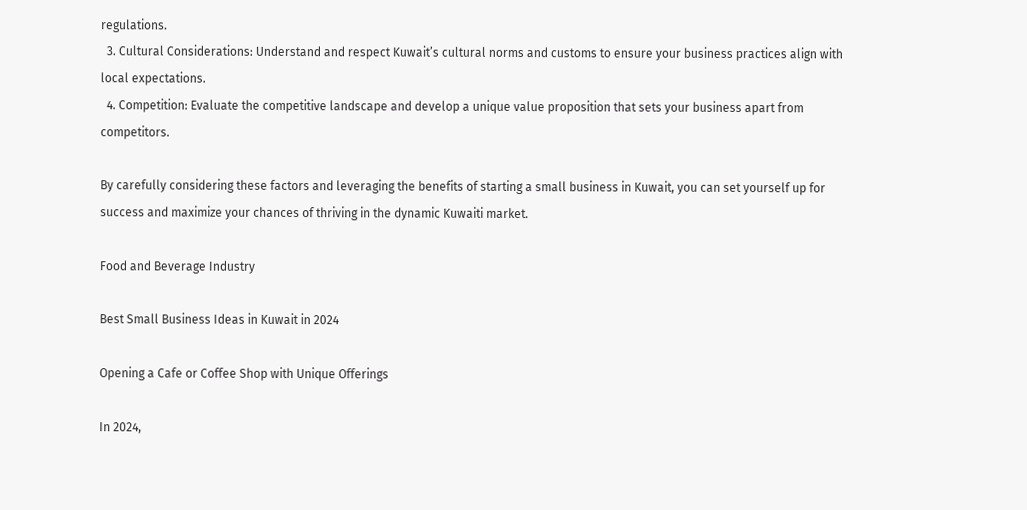regulations.
  3. Cultural Considerations: Understand and respect Kuwait’s cultural norms and customs to ensure your business practices align with local expectations.
  4. Competition: Evaluate the competitive landscape and develop a unique value proposition that sets your business apart from competitors.

By carefully considering these factors and leveraging the benefits of starting a small business in Kuwait, you can set yourself up for success and maximize your chances of thriving in the dynamic Kuwaiti market.

Food and Beverage Industry

Best Small Business Ideas in Kuwait in 2024

Opening a Cafe or Coffee Shop with Unique Offerings

In 2024,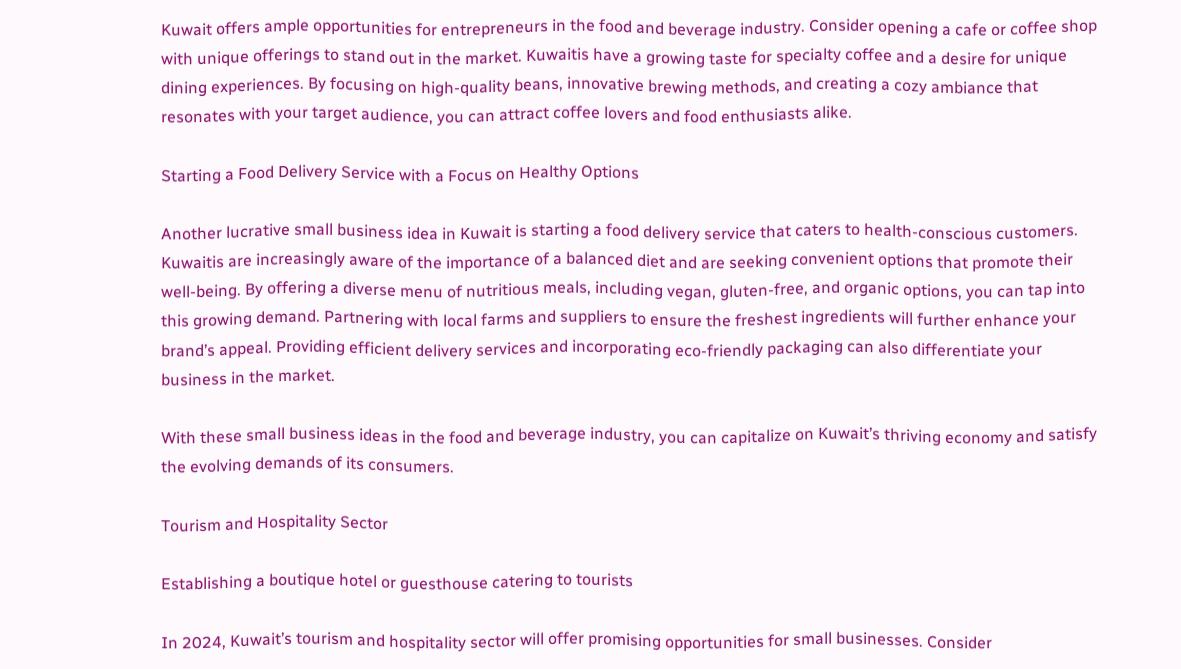Kuwait offers ample opportunities for entrepreneurs in the food and beverage industry. Consider opening a cafe or coffee shop with unique offerings to stand out in the market. Kuwaitis have a growing taste for specialty coffee and a desire for unique dining experiences. By focusing on high-quality beans, innovative brewing methods, and creating a cozy ambiance that resonates with your target audience, you can attract coffee lovers and food enthusiasts alike.

Starting a Food Delivery Service with a Focus on Healthy Options

Another lucrative small business idea in Kuwait is starting a food delivery service that caters to health-conscious customers. Kuwaitis are increasingly aware of the importance of a balanced diet and are seeking convenient options that promote their well-being. By offering a diverse menu of nutritious meals, including vegan, gluten-free, and organic options, you can tap into this growing demand. Partnering with local farms and suppliers to ensure the freshest ingredients will further enhance your brand’s appeal. Providing efficient delivery services and incorporating eco-friendly packaging can also differentiate your business in the market.

With these small business ideas in the food and beverage industry, you can capitalize on Kuwait’s thriving economy and satisfy the evolving demands of its consumers.

Tourism and Hospitality Sector

Establishing a boutique hotel or guesthouse catering to tourists

In 2024, Kuwait’s tourism and hospitality sector will offer promising opportunities for small businesses. Consider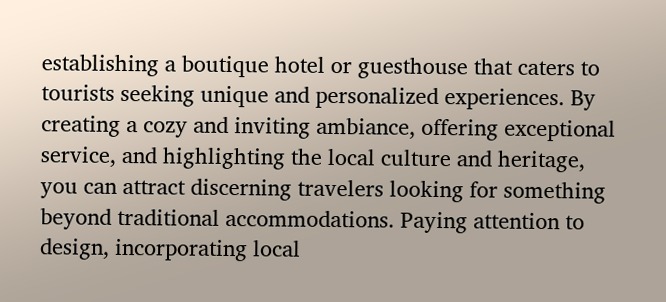establishing a boutique hotel or guesthouse that caters to tourists seeking unique and personalized experiences. By creating a cozy and inviting ambiance, offering exceptional service, and highlighting the local culture and heritage, you can attract discerning travelers looking for something beyond traditional accommodations. Paying attention to design, incorporating local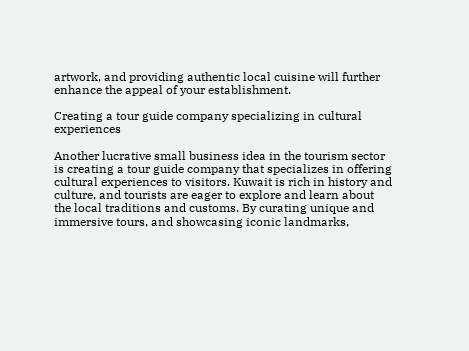artwork, and providing authentic local cuisine will further enhance the appeal of your establishment.

Creating a tour guide company specializing in cultural experiences

Another lucrative small business idea in the tourism sector is creating a tour guide company that specializes in offering cultural experiences to visitors. Kuwait is rich in history and culture, and tourists are eager to explore and learn about the local traditions and customs. By curating unique and immersive tours, and showcasing iconic landmarks,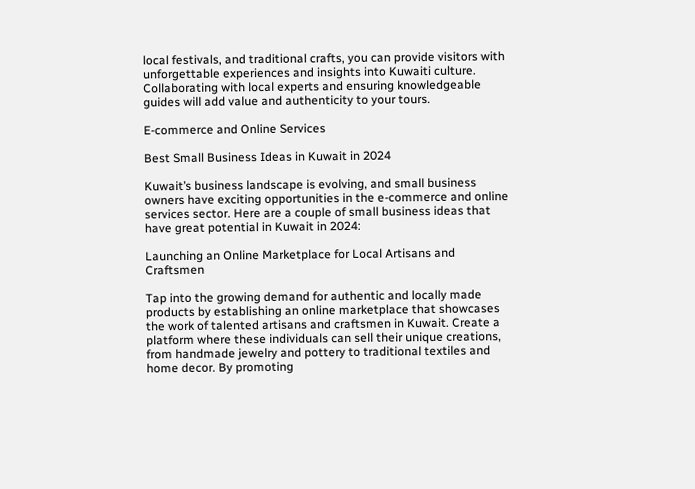local festivals, and traditional crafts, you can provide visitors with unforgettable experiences and insights into Kuwaiti culture. Collaborating with local experts and ensuring knowledgeable guides will add value and authenticity to your tours.

E-commerce and Online Services

Best Small Business Ideas in Kuwait in 2024

Kuwait’s business landscape is evolving, and small business owners have exciting opportunities in the e-commerce and online services sector. Here are a couple of small business ideas that have great potential in Kuwait in 2024:

Launching an Online Marketplace for Local Artisans and Craftsmen

Tap into the growing demand for authentic and locally made products by establishing an online marketplace that showcases the work of talented artisans and craftsmen in Kuwait. Create a platform where these individuals can sell their unique creations, from handmade jewelry and pottery to traditional textiles and home decor. By promoting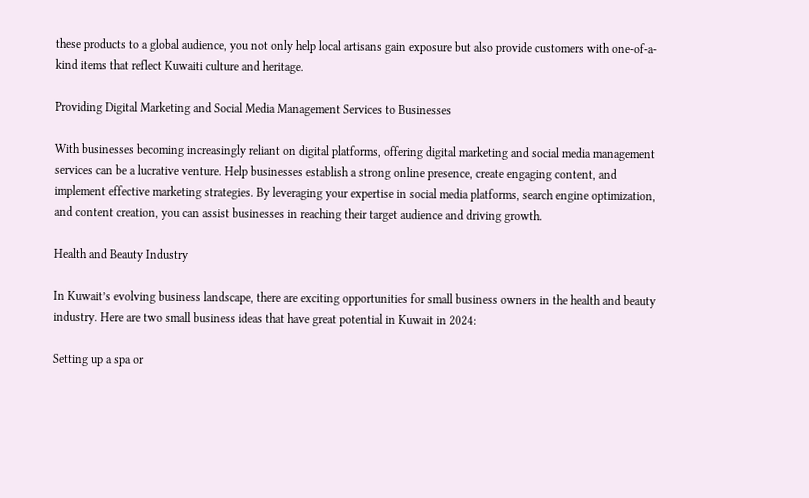these products to a global audience, you not only help local artisans gain exposure but also provide customers with one-of-a-kind items that reflect Kuwaiti culture and heritage.

Providing Digital Marketing and Social Media Management Services to Businesses

With businesses becoming increasingly reliant on digital platforms, offering digital marketing and social media management services can be a lucrative venture. Help businesses establish a strong online presence, create engaging content, and implement effective marketing strategies. By leveraging your expertise in social media platforms, search engine optimization, and content creation, you can assist businesses in reaching their target audience and driving growth.

Health and Beauty Industry

In Kuwait’s evolving business landscape, there are exciting opportunities for small business owners in the health and beauty industry. Here are two small business ideas that have great potential in Kuwait in 2024:

Setting up a spa or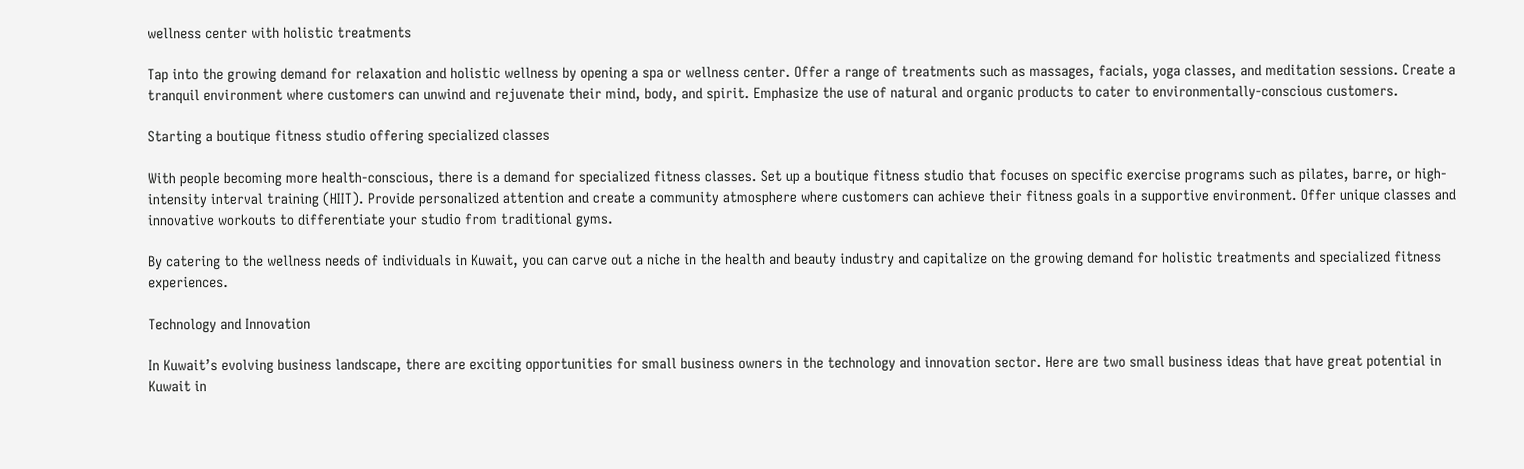wellness center with holistic treatments

Tap into the growing demand for relaxation and holistic wellness by opening a spa or wellness center. Offer a range of treatments such as massages, facials, yoga classes, and meditation sessions. Create a tranquil environment where customers can unwind and rejuvenate their mind, body, and spirit. Emphasize the use of natural and organic products to cater to environmentally-conscious customers.

Starting a boutique fitness studio offering specialized classes

With people becoming more health-conscious, there is a demand for specialized fitness classes. Set up a boutique fitness studio that focuses on specific exercise programs such as pilates, barre, or high-intensity interval training (HIIT). Provide personalized attention and create a community atmosphere where customers can achieve their fitness goals in a supportive environment. Offer unique classes and innovative workouts to differentiate your studio from traditional gyms.

By catering to the wellness needs of individuals in Kuwait, you can carve out a niche in the health and beauty industry and capitalize on the growing demand for holistic treatments and specialized fitness experiences.

Technology and Innovation

In Kuwait’s evolving business landscape, there are exciting opportunities for small business owners in the technology and innovation sector. Here are two small business ideas that have great potential in Kuwait in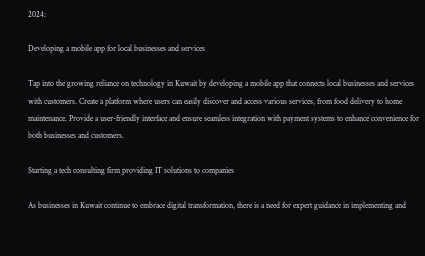2024:

Developing a mobile app for local businesses and services

Tap into the growing reliance on technology in Kuwait by developing a mobile app that connects local businesses and services with customers. Create a platform where users can easily discover and access various services, from food delivery to home maintenance. Provide a user-friendly interface and ensure seamless integration with payment systems to enhance convenience for both businesses and customers.

Starting a tech consulting firm providing IT solutions to companies

As businesses in Kuwait continue to embrace digital transformation, there is a need for expert guidance in implementing and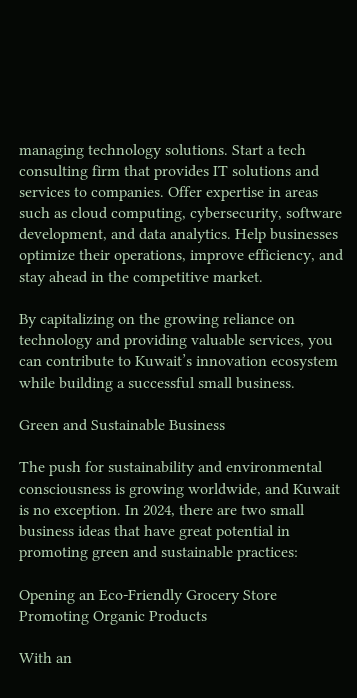managing technology solutions. Start a tech consulting firm that provides IT solutions and services to companies. Offer expertise in areas such as cloud computing, cybersecurity, software development, and data analytics. Help businesses optimize their operations, improve efficiency, and stay ahead in the competitive market.

By capitalizing on the growing reliance on technology and providing valuable services, you can contribute to Kuwait’s innovation ecosystem while building a successful small business.

Green and Sustainable Business

The push for sustainability and environmental consciousness is growing worldwide, and Kuwait is no exception. In 2024, there are two small business ideas that have great potential in promoting green and sustainable practices:

Opening an Eco-Friendly Grocery Store Promoting Organic Products

With an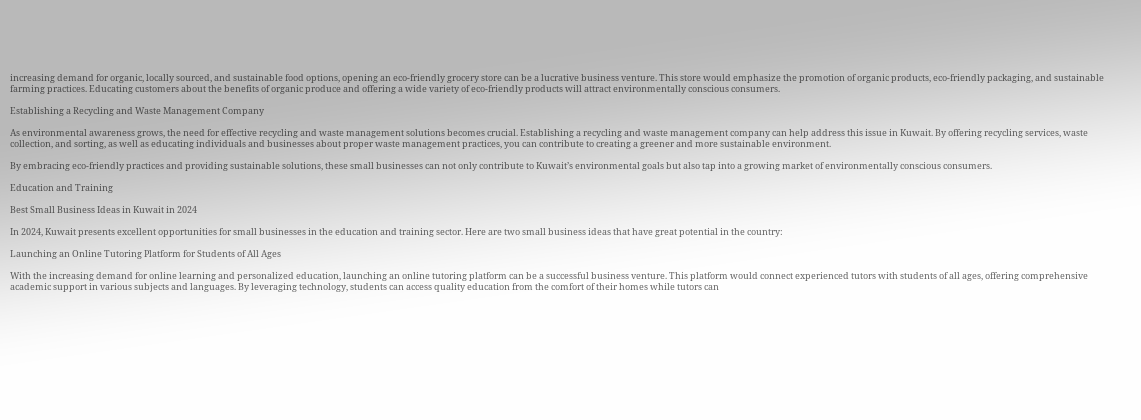increasing demand for organic, locally sourced, and sustainable food options, opening an eco-friendly grocery store can be a lucrative business venture. This store would emphasize the promotion of organic products, eco-friendly packaging, and sustainable farming practices. Educating customers about the benefits of organic produce and offering a wide variety of eco-friendly products will attract environmentally conscious consumers.

Establishing a Recycling and Waste Management Company

As environmental awareness grows, the need for effective recycling and waste management solutions becomes crucial. Establishing a recycling and waste management company can help address this issue in Kuwait. By offering recycling services, waste collection, and sorting, as well as educating individuals and businesses about proper waste management practices, you can contribute to creating a greener and more sustainable environment.

By embracing eco-friendly practices and providing sustainable solutions, these small businesses can not only contribute to Kuwait’s environmental goals but also tap into a growing market of environmentally conscious consumers.

Education and Training

Best Small Business Ideas in Kuwait in 2024

In 2024, Kuwait presents excellent opportunities for small businesses in the education and training sector. Here are two small business ideas that have great potential in the country:

Launching an Online Tutoring Platform for Students of All Ages

With the increasing demand for online learning and personalized education, launching an online tutoring platform can be a successful business venture. This platform would connect experienced tutors with students of all ages, offering comprehensive academic support in various subjects and languages. By leveraging technology, students can access quality education from the comfort of their homes while tutors can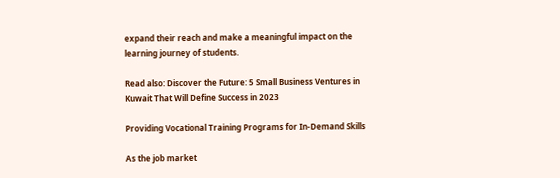expand their reach and make a meaningful impact on the learning journey of students.

Read also: Discover the Future: 5 Small Business Ventures in Kuwait That Will Define Success in 2023

Providing Vocational Training Programs for In-Demand Skills

As the job market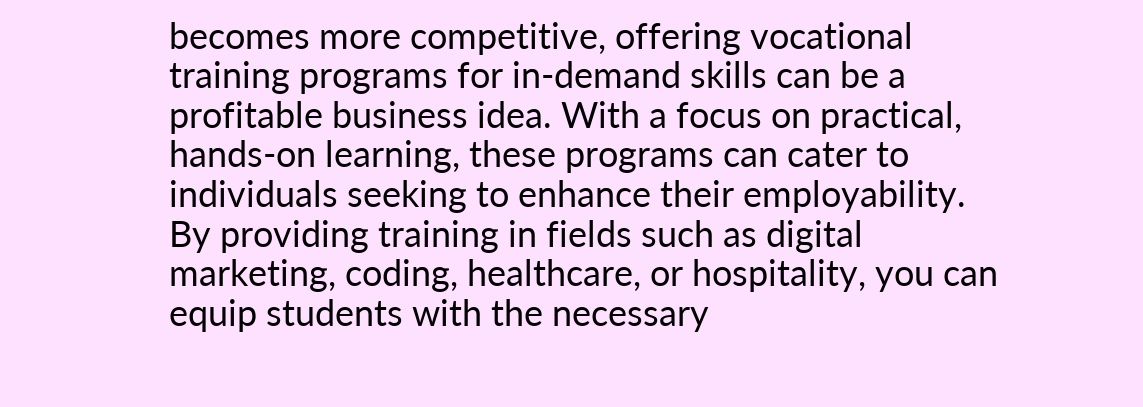becomes more competitive, offering vocational training programs for in-demand skills can be a profitable business idea. With a focus on practical, hands-on learning, these programs can cater to individuals seeking to enhance their employability. By providing training in fields such as digital marketing, coding, healthcare, or hospitality, you can equip students with the necessary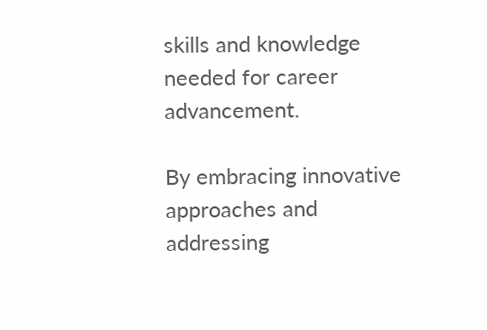skills and knowledge needed for career advancement.

By embracing innovative approaches and addressing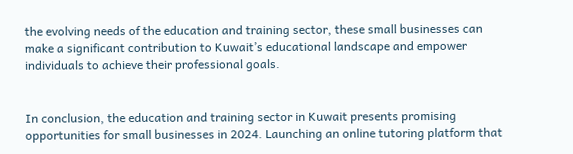the evolving needs of the education and training sector, these small businesses can make a significant contribution to Kuwait’s educational landscape and empower individuals to achieve their professional goals.


In conclusion, the education and training sector in Kuwait presents promising opportunities for small businesses in 2024. Launching an online tutoring platform that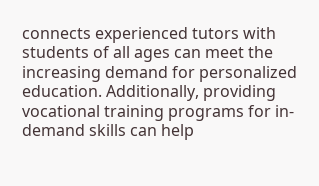connects experienced tutors with students of all ages can meet the increasing demand for personalized education. Additionally, providing vocational training programs for in-demand skills can help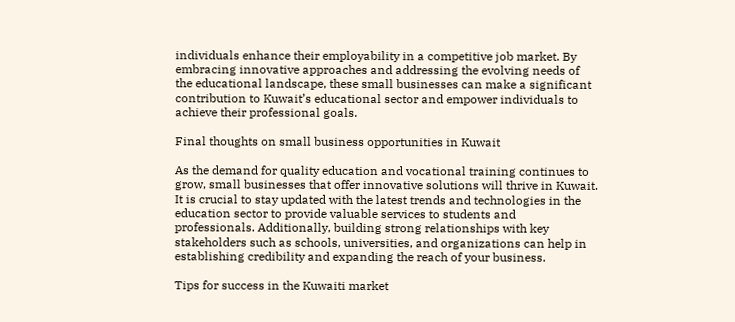individuals enhance their employability in a competitive job market. By embracing innovative approaches and addressing the evolving needs of the educational landscape, these small businesses can make a significant contribution to Kuwait’s educational sector and empower individuals to achieve their professional goals.

Final thoughts on small business opportunities in Kuwait

As the demand for quality education and vocational training continues to grow, small businesses that offer innovative solutions will thrive in Kuwait. It is crucial to stay updated with the latest trends and technologies in the education sector to provide valuable services to students and professionals. Additionally, building strong relationships with key stakeholders such as schools, universities, and organizations can help in establishing credibility and expanding the reach of your business.

Tips for success in the Kuwaiti market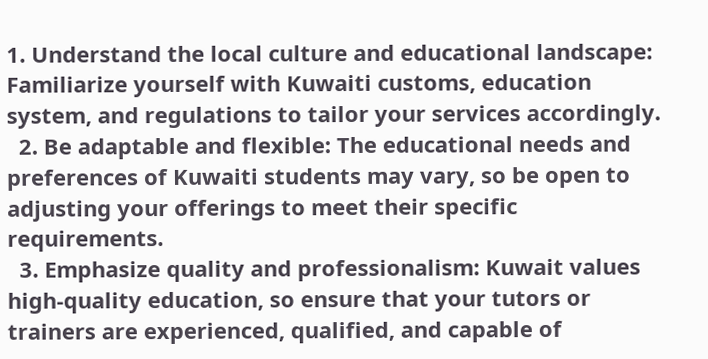1. Understand the local culture and educational landscape: Familiarize yourself with Kuwaiti customs, education system, and regulations to tailor your services accordingly.
  2. Be adaptable and flexible: The educational needs and preferences of Kuwaiti students may vary, so be open to adjusting your offerings to meet their specific requirements.
  3. Emphasize quality and professionalism: Kuwait values high-quality education, so ensure that your tutors or trainers are experienced, qualified, and capable of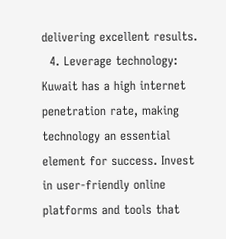delivering excellent results.
  4. Leverage technology: Kuwait has a high internet penetration rate, making technology an essential element for success. Invest in user-friendly online platforms and tools that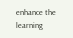enhance the learning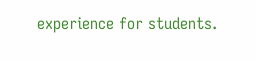experience for students.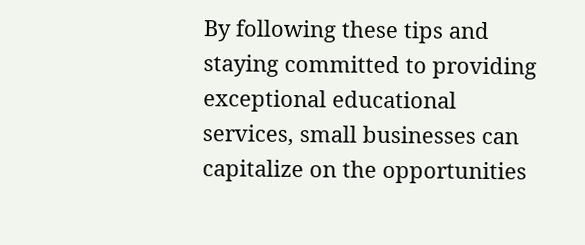By following these tips and staying committed to providing exceptional educational services, small businesses can capitalize on the opportunities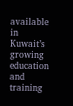available in Kuwait’s growing education and training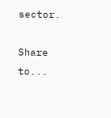sector.

Share to...